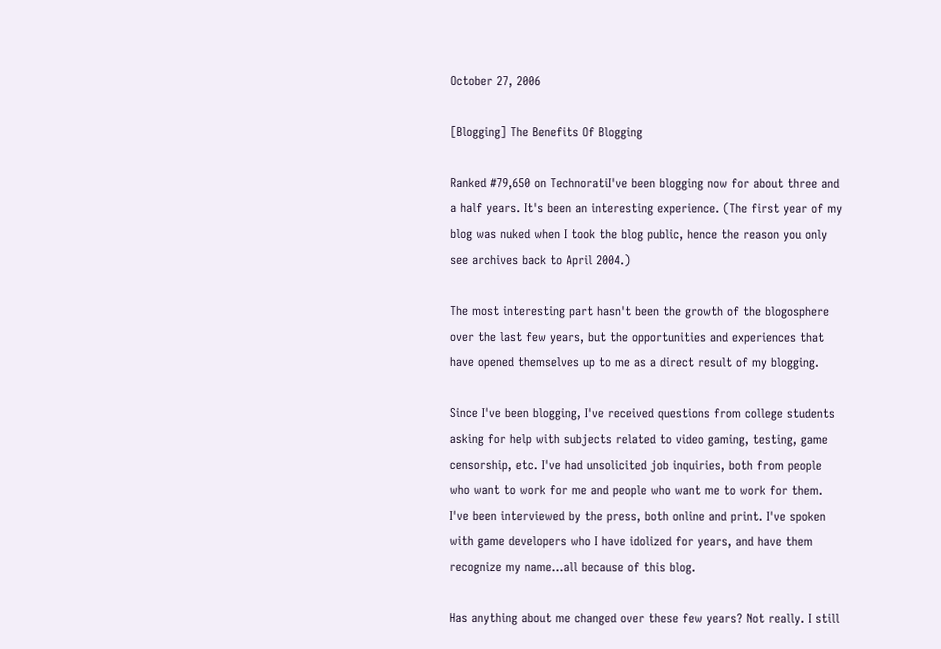October 27, 2006

[Blogging] The Benefits Of Blogging

Ranked #79,650 on TechnoratiI've been blogging now for about three and a half years. It's been an interesting experience. (The first year of my blog was nuked when I took the blog public, hence the reason you only see archives back to April 2004.)

The most interesting part hasn't been the growth of the blogosphere over the last few years, but the opportunities and experiences that have opened themselves up to me as a direct result of my blogging.

Since I've been blogging, I've received questions from college students asking for help with subjects related to video gaming, testing, game censorship, etc. I've had unsolicited job inquiries, both from people who want to work for me and people who want me to work for them. I've been interviewed by the press, both online and print. I've spoken with game developers who I have idolized for years, and have them recognize my name...all because of this blog.

Has anything about me changed over these few years? Not really. I still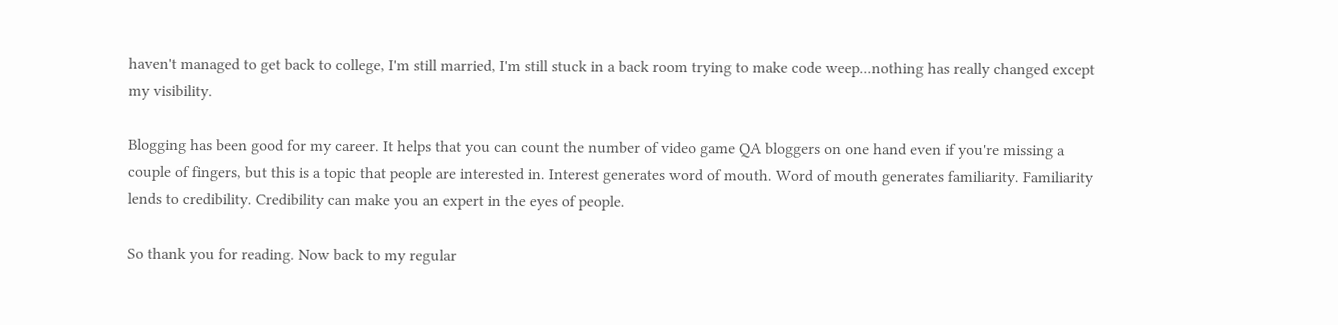haven't managed to get back to college, I'm still married, I'm still stuck in a back room trying to make code weep...nothing has really changed except my visibility.

Blogging has been good for my career. It helps that you can count the number of video game QA bloggers on one hand even if you're missing a couple of fingers, but this is a topic that people are interested in. Interest generates word of mouth. Word of mouth generates familiarity. Familiarity lends to credibility. Credibility can make you an expert in the eyes of people.

So thank you for reading. Now back to my regular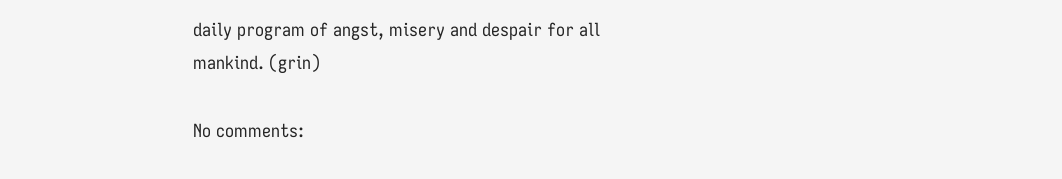daily program of angst, misery and despair for all mankind. (grin)

No comments: